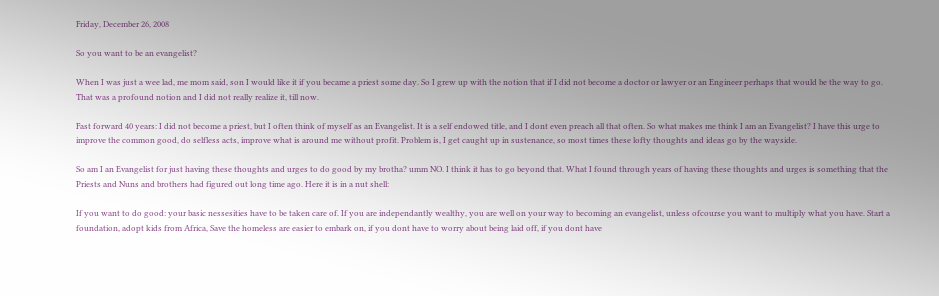Friday, December 26, 2008

So you want to be an evangelist?

When I was just a wee lad, me mom said, son I would like it if you became a priest some day. So I grew up with the notion that if I did not become a doctor or lawyer or an Engineer perhaps that would be the way to go. That was a profound notion and I did not really realize it, till now.

Fast forward 40 years: I did not become a priest, but I often think of myself as an Evangelist. It is a self endowed title, and I dont even preach all that often. So what makes me think I am an Evangelist? I have this urge to improve the common good, do selfless acts, improve what is around me without profit. Problem is, I get caught up in sustenance, so most times these lofty thoughts and ideas go by the wayside.

So am I an Evangelist for just having these thoughts and urges to do good by my brotha? umm NO. I think it has to go beyond that. What I found through years of having these thoughts and urges is something that the Priests and Nuns and brothers had figured out long time ago. Here it is in a nut shell:

If you want to do good: your basic nessesities have to be taken care of. If you are independantly wealthy, you are well on your way to becoming an evangelist, unless ofcourse you want to multiply what you have. Start a foundation, adopt kids from Africa, Save the homeless are easier to embark on, if you dont have to worry about being laid off, if you dont have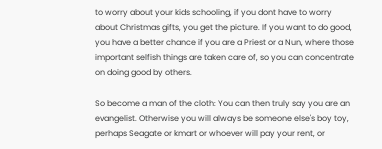to worry about your kids schooling, if you dont have to worry about Christmas gifts, you get the picture. If you want to do good, you have a better chance if you are a Priest or a Nun, where those important selfish things are taken care of, so you can concentrate on doing good by others.

So become a man of the cloth: You can then truly say you are an evangelist. Otherwise you will always be someone else's boy toy, perhaps Seagate or kmart or whoever will pay your rent, or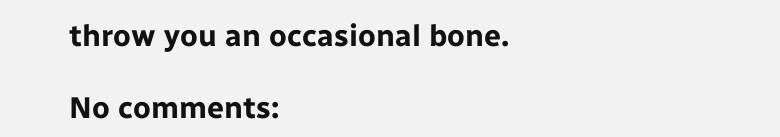throw you an occasional bone.

No comments: